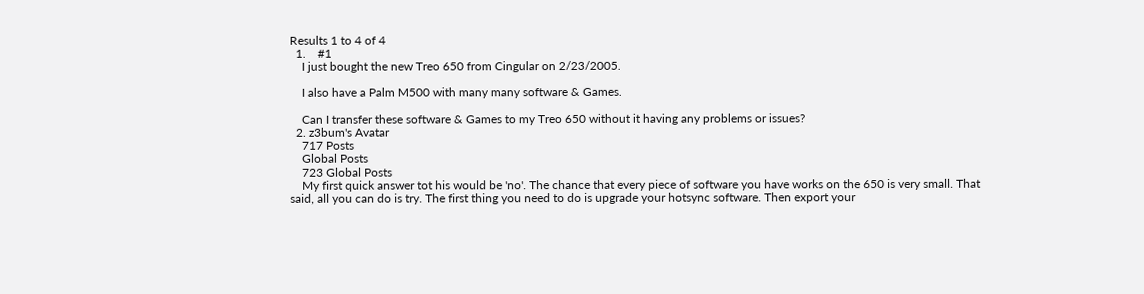Results 1 to 4 of 4
  1.    #1
    I just bought the new Treo 650 from Cingular on 2/23/2005.

    I also have a Palm M500 with many many software & Games.

    Can I transfer these software & Games to my Treo 650 without it having any problems or issues?
  2. z3bum's Avatar
    717 Posts
    Global Posts
    723 Global Posts
    My first quick answer tot his would be 'no'. The chance that every piece of software you have works on the 650 is very small. That said, all you can do is try. The first thing you need to do is upgrade your hotsync software. Then export your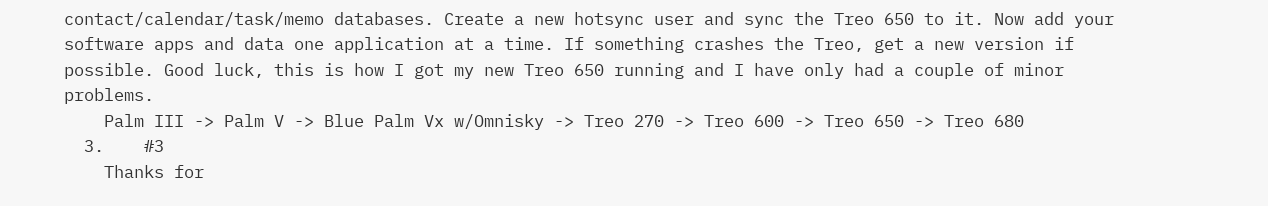contact/calendar/task/memo databases. Create a new hotsync user and sync the Treo 650 to it. Now add your software apps and data one application at a time. If something crashes the Treo, get a new version if possible. Good luck, this is how I got my new Treo 650 running and I have only had a couple of minor problems.
    Palm III -> Palm V -> Blue Palm Vx w/Omnisky -> Treo 270 -> Treo 600 -> Treo 650 -> Treo 680
  3.    #3
    Thanks for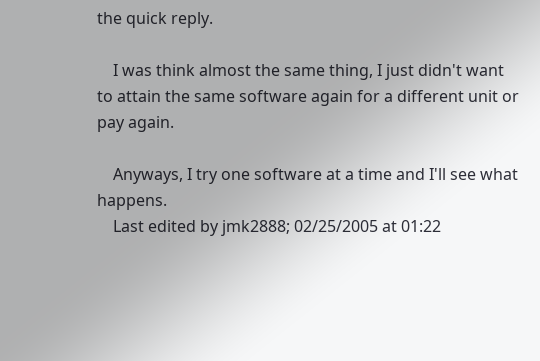the quick reply.

    I was think almost the same thing, I just didn't want to attain the same software again for a different unit or pay again.

    Anyways, I try one software at a time and I'll see what happens.
    Last edited by jmk2888; 02/25/2005 at 01:22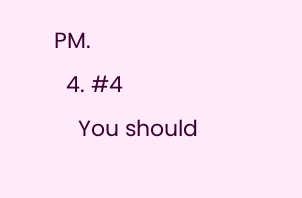PM.
  4. #4
    You should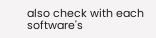also check with each software's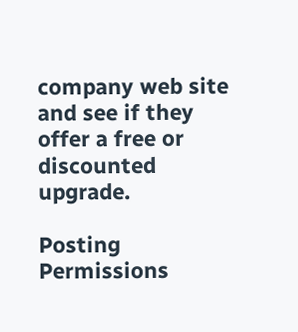company web site and see if they offer a free or discounted upgrade.

Posting Permissions